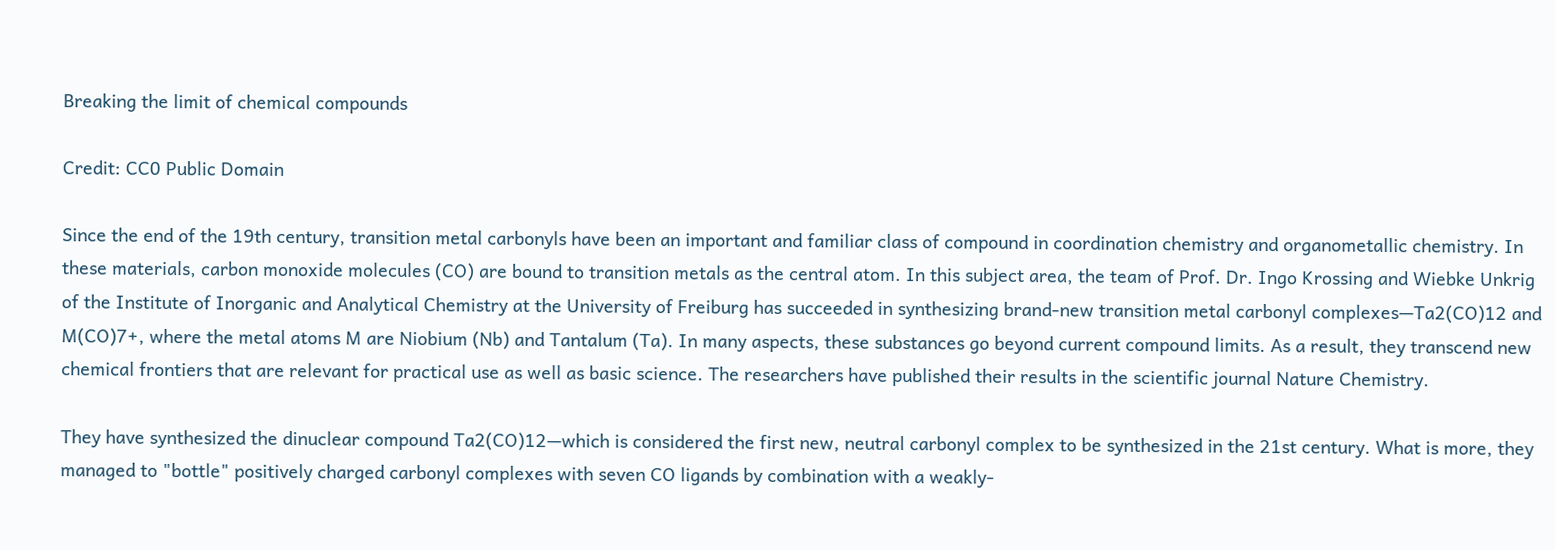Breaking the limit of chemical compounds

Credit: CC0 Public Domain

Since the end of the 19th century, transition metal carbonyls have been an important and familiar class of compound in coordination chemistry and organometallic chemistry. In these materials, carbon monoxide molecules (CO) are bound to transition metals as the central atom. In this subject area, the team of Prof. Dr. Ingo Krossing and Wiebke Unkrig of the Institute of Inorganic and Analytical Chemistry at the University of Freiburg has succeeded in synthesizing brand-new transition metal carbonyl complexes—Ta2(CO)12 and M(CO)7+, where the metal atoms M are Niobium (Nb) and Tantalum (Ta). In many aspects, these substances go beyond current compound limits. As a result, they transcend new chemical frontiers that are relevant for practical use as well as basic science. The researchers have published their results in the scientific journal Nature Chemistry.

They have synthesized the dinuclear compound Ta2(CO)12—which is considered the first new, neutral carbonyl complex to be synthesized in the 21st century. What is more, they managed to "bottle" positively charged carbonyl complexes with seven CO ligands by combination with a weakly-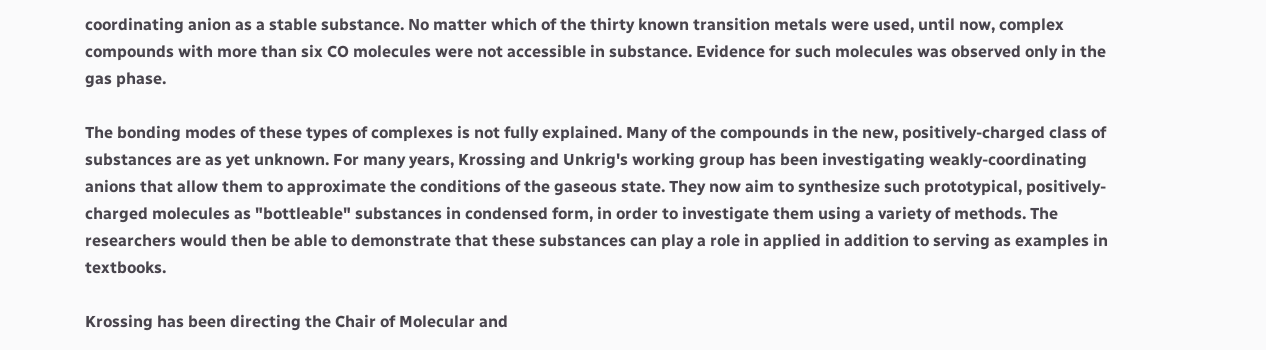coordinating anion as a stable substance. No matter which of the thirty known transition metals were used, until now, complex compounds with more than six CO molecules were not accessible in substance. Evidence for such molecules was observed only in the gas phase.

The bonding modes of these types of complexes is not fully explained. Many of the compounds in the new, positively-charged class of substances are as yet unknown. For many years, Krossing and Unkrig's working group has been investigating weakly-coordinating anions that allow them to approximate the conditions of the gaseous state. They now aim to synthesize such prototypical, positively-charged molecules as "bottleable" substances in condensed form, in order to investigate them using a variety of methods. The researchers would then be able to demonstrate that these substances can play a role in applied in addition to serving as examples in textbooks.

Krossing has been directing the Chair of Molecular and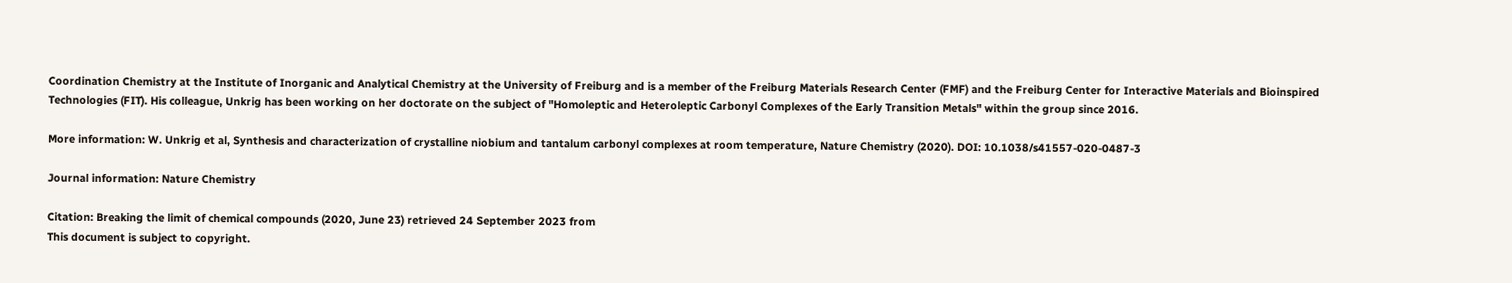Coordination Chemistry at the Institute of Inorganic and Analytical Chemistry at the University of Freiburg and is a member of the Freiburg Materials Research Center (FMF) and the Freiburg Center for Interactive Materials and Bioinspired Technologies (FIT). His colleague, Unkrig has been working on her doctorate on the subject of "Homoleptic and Heteroleptic Carbonyl Complexes of the Early Transition Metals" within the group since 2016.

More information: W. Unkrig et al, Synthesis and characterization of crystalline niobium and tantalum carbonyl complexes at room temperature, Nature Chemistry (2020). DOI: 10.1038/s41557-020-0487-3

Journal information: Nature Chemistry

Citation: Breaking the limit of chemical compounds (2020, June 23) retrieved 24 September 2023 from
This document is subject to copyright.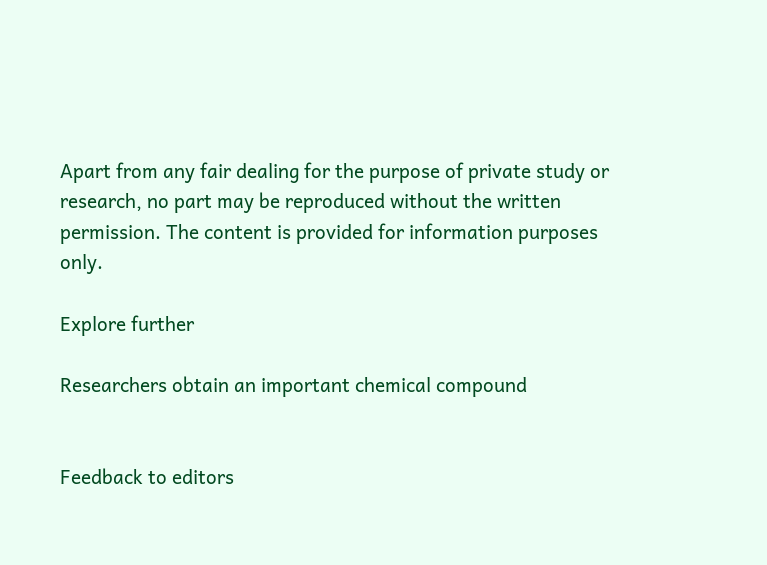Apart from any fair dealing for the purpose of private study or research, no part may be reproduced without the written permission. The content is provided for information purposes only.

Explore further

Researchers obtain an important chemical compound


Feedback to editors